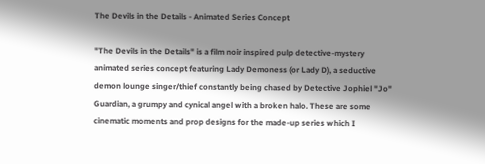The Devils in the Details - Animated Series Concept

"The Devils in the Details" is a film noir inspired pulp detective-mystery animated series concept featuring Lady Demoness (or Lady D), a seductive demon lounge singer/thief constantly being chased by Detective Jophiel "Jo" Guardian, a grumpy and cynical angel with a broken halo. These are some cinematic moments and prop designs for the made-up series which I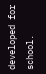developed for school.